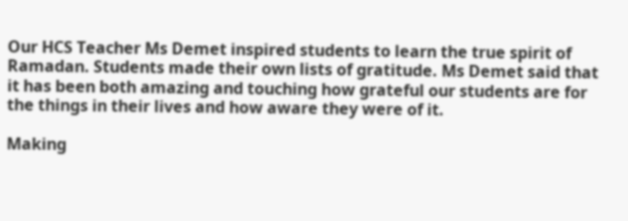Our HCS Teacher Ms Demet inspired students to learn the true spirit of Ramadan. Students made their own lists of gratitude. Ms Demet said that it has been both amazing and touching how grateful our students are for the things in their lives and how aware they were of it.

Making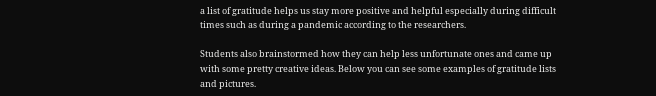a list of gratitude helps us stay more positive and helpful especially during difficult times such as during a pandemic according to the researchers.

Students also brainstormed how they can help less unfortunate ones and came up with some pretty creative ideas. Below you can see some examples of gratitude lists and pictures.